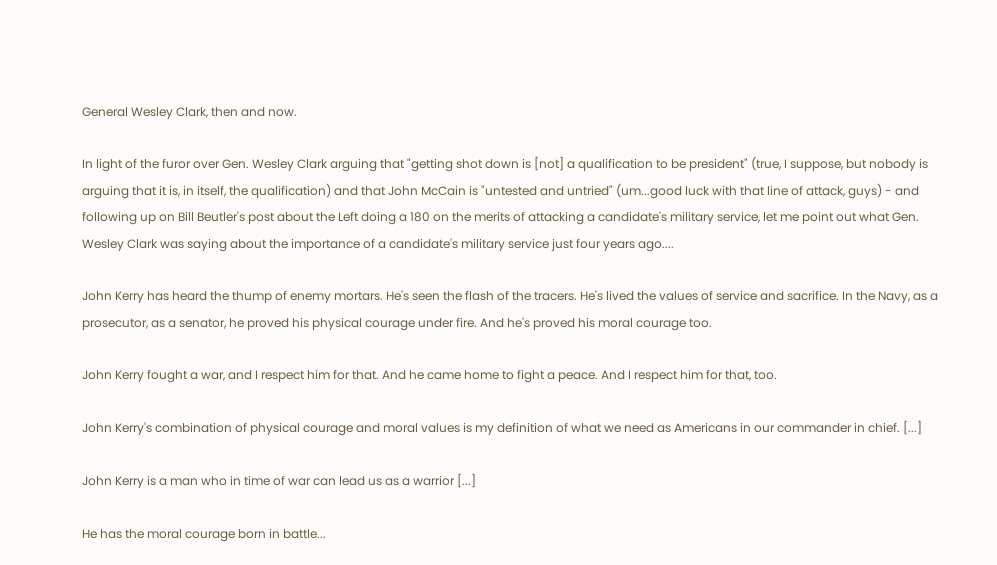General Wesley Clark, then and now.

In light of the furor over Gen. Wesley Clark arguing that "getting shot down is [not] a qualification to be president" (true, I suppose, but nobody is arguing that it is, in itself, the qualification) and that John McCain is "untested and untried" (um...good luck with that line of attack, guys) - and following up on Bill Beutler's post about the Left doing a 180 on the merits of attacking a candidate's military service, let me point out what Gen. Wesley Clark was saying about the importance of a candidate's military service just four years ago....

John Kerry has heard the thump of enemy mortars. He's seen the flash of the tracers. He's lived the values of service and sacrifice. In the Navy, as a prosecutor, as a senator, he proved his physical courage under fire. And he's proved his moral courage too.

John Kerry fought a war, and I respect him for that. And he came home to fight a peace. And I respect him for that, too.

John Kerry's combination of physical courage and moral values is my definition of what we need as Americans in our commander in chief. [...]

John Kerry is a man who in time of war can lead us as a warrior [...]

He has the moral courage born in battle...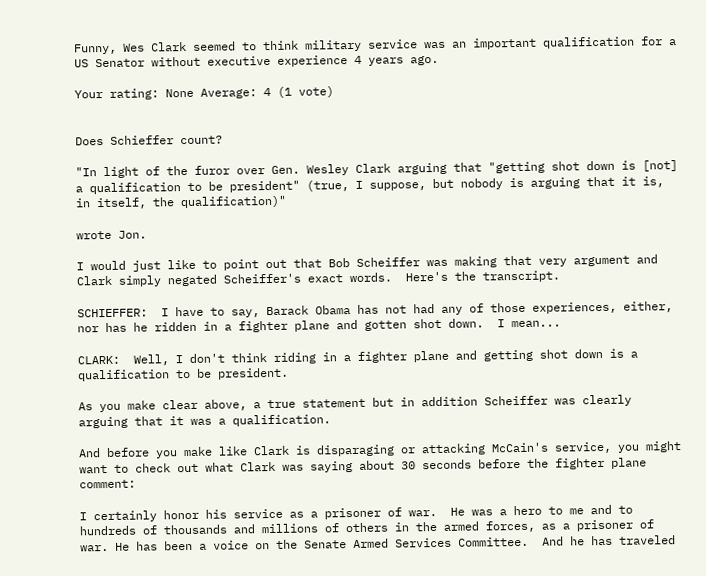Funny, Wes Clark seemed to think military service was an important qualification for a US Senator without executive experience 4 years ago.

Your rating: None Average: 4 (1 vote)


Does Schieffer count?

"In light of the furor over Gen. Wesley Clark arguing that "getting shot down is [not] a qualification to be president" (true, I suppose, but nobody is arguing that it is, in itself, the qualification)"

wrote Jon.

I would just like to point out that Bob Scheiffer was making that very argument and Clark simply negated Scheiffer's exact words.  Here's the transcript.

SCHIEFFER:  I have to say, Barack Obama has not had any of those experiences, either, nor has he ridden in a fighter plane and gotten shot down.  I mean...

CLARK:  Well, I don't think riding in a fighter plane and getting shot down is a qualification to be president.

As you make clear above, a true statement but in addition Scheiffer was clearly arguing that it was a qualification.

And before you make like Clark is disparaging or attacking McCain's service, you might want to check out what Clark was saying about 30 seconds before the fighter plane comment:

I certainly honor his service as a prisoner of war.  He was a hero to me and to hundreds of thousands and millions of others in the armed forces, as a prisoner of war. He has been a voice on the Senate Armed Services Committee.  And he has traveled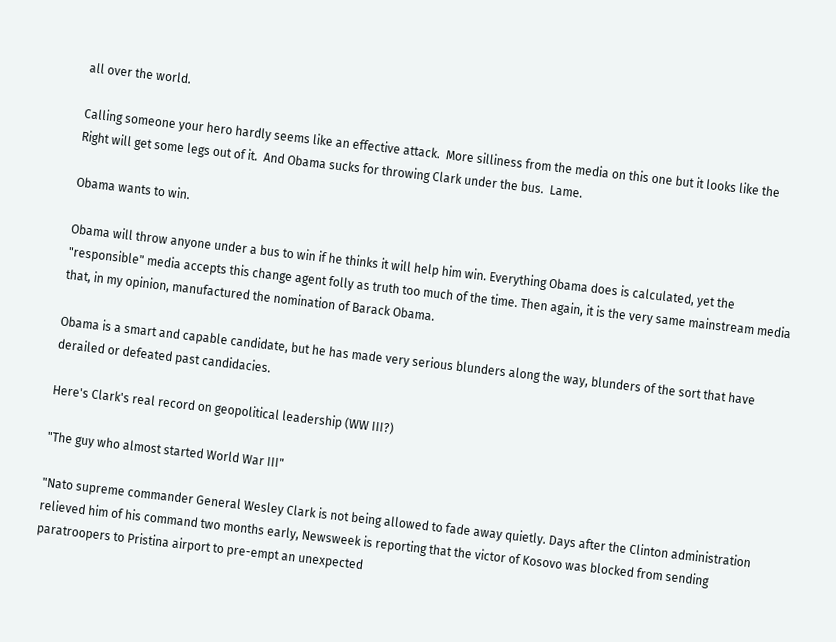all over the world.

Calling someone your hero hardly seems like an effective attack.  More silliness from the media on this one but it looks like the Right will get some legs out of it.  And Obama sucks for throwing Clark under the bus.  Lame.

Obama wants to win.

Obama will throw anyone under a bus to win if he thinks it will help him win. Everything Obama does is calculated, yet the "responsible" media accepts this change agent folly as truth too much of the time. Then again, it is the very same mainstream media that, in my opinion, manufactured the nomination of Barack Obama.

Obama is a smart and capable candidate, but he has made very serious blunders along the way, blunders of the sort that have derailed or defeated past candidacies.

Here's Clark's real record on geopolitical leadership (WW III?)

"The guy who almost started World War III"

"Nato supreme commander General Wesley Clark is not being allowed to fade away quietly. Days after the Clinton administration relieved him of his command two months early, Newsweek is reporting that the victor of Kosovo was blocked from sending paratroopers to Pristina airport to pre-empt an unexpected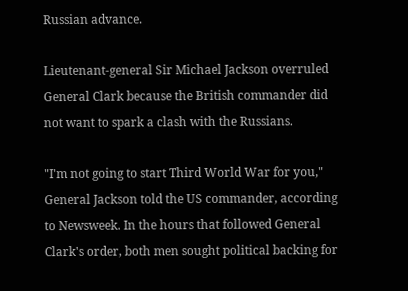Russian advance.

Lieutenant-general Sir Michael Jackson overruled General Clark because the British commander did not want to spark a clash with the Russians.

"I'm not going to start Third World War for you," General Jackson told the US commander, according to Newsweek. In the hours that followed General Clark's order, both men sought political backing for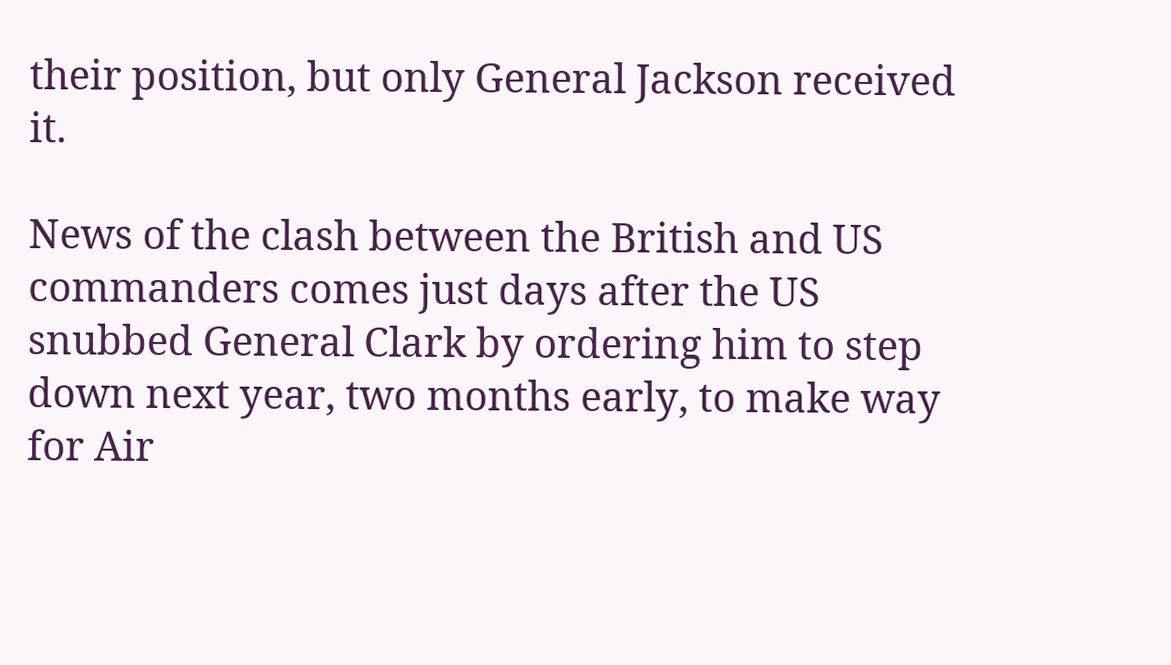their position, but only General Jackson received it.

News of the clash between the British and US commanders comes just days after the US snubbed General Clark by ordering him to step down next year, two months early, to make way for Air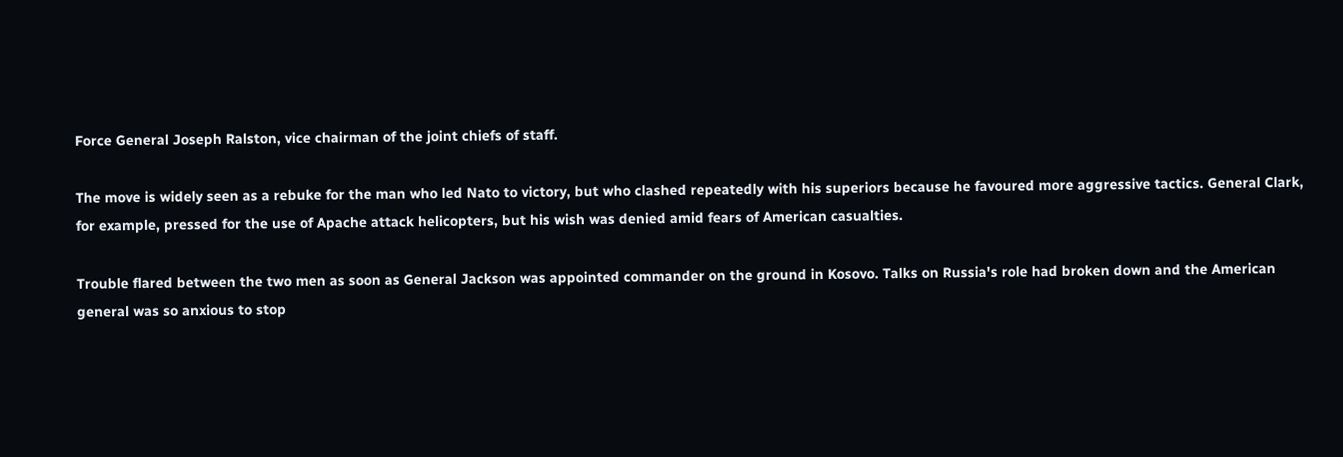Force General Joseph Ralston, vice chairman of the joint chiefs of staff.

The move is widely seen as a rebuke for the man who led Nato to victory, but who clashed repeatedly with his superiors because he favoured more aggressive tactics. General Clark, for example, pressed for the use of Apache attack helicopters, but his wish was denied amid fears of American casualties.

Trouble flared between the two men as soon as General Jackson was appointed commander on the ground in Kosovo. Talks on Russia's role had broken down and the American general was so anxious to stop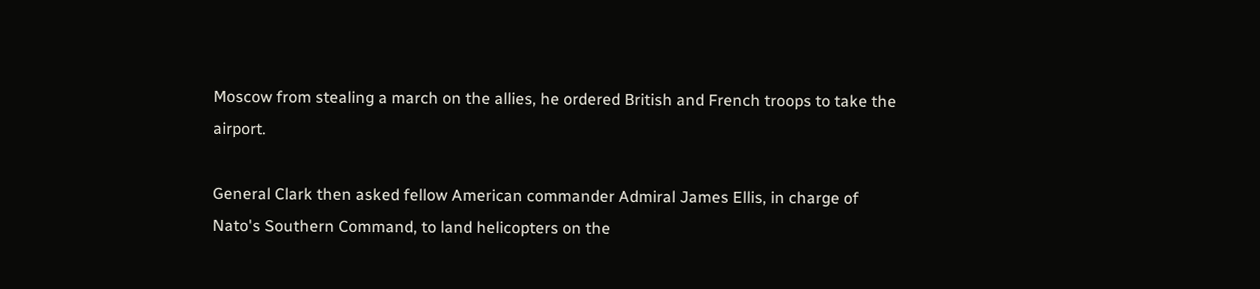Moscow from stealing a march on the allies, he ordered British and French troops to take the airport.

General Clark then asked fellow American commander Admiral James Ellis, in charge of Nato's Southern Command, to land helicopters on the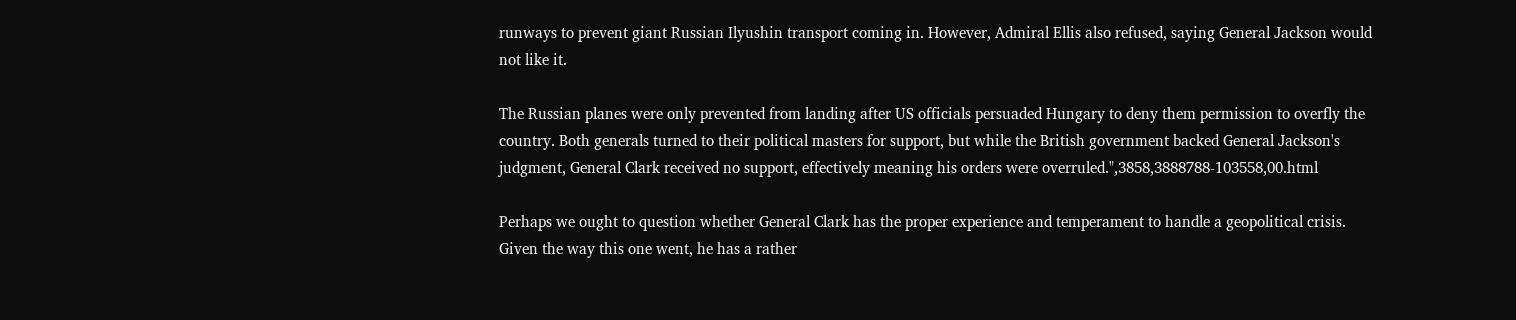runways to prevent giant Russian Ilyushin transport coming in. However, Admiral Ellis also refused, saying General Jackson would not like it.

The Russian planes were only prevented from landing after US officials persuaded Hungary to deny them permission to overfly the country. Both generals turned to their political masters for support, but while the British government backed General Jackson's judgment, General Clark received no support, effectively meaning his orders were overruled.",3858,3888788-103558,00.html

Perhaps we ought to question whether General Clark has the proper experience and temperament to handle a geopolitical crisis. Given the way this one went, he has a rather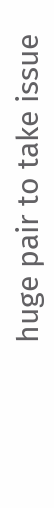huge pair to take issue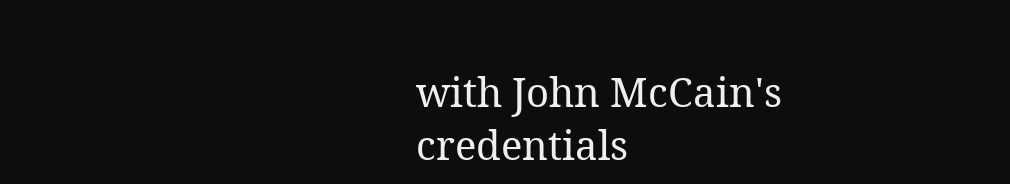with John McCain's credentials